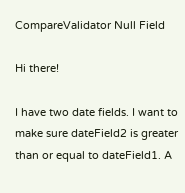CompareValidator Null Field

Hi there!

I have two date fields. I want to make sure dateField2 is greater than or equal to dateField1. A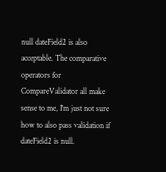null dateField2 is also acceptable. The comparative operators for CompareValidator all make sense to me, I'm just not sure how to also pass validation if dateField2 is null.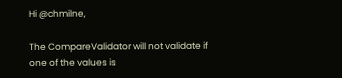Hi @chmilne,

The CompareValidator will not validate if one of the values is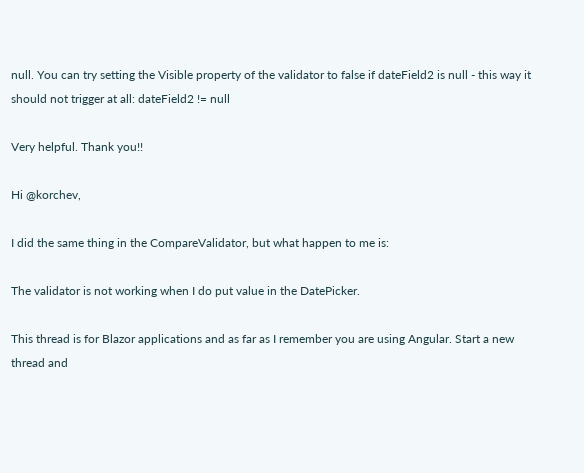null. You can try setting the Visible property of the validator to false if dateField2 is null - this way it should not trigger at all: dateField2 != null

Very helpful. Thank you!!

Hi @korchev,

I did the same thing in the CompareValidator, but what happen to me is:

The validator is not working when I do put value in the DatePicker.

This thread is for Blazor applications and as far as I remember you are using Angular. Start a new thread and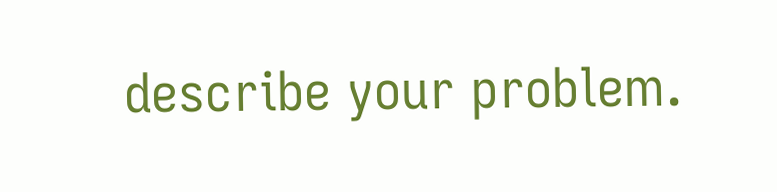describe your problem.